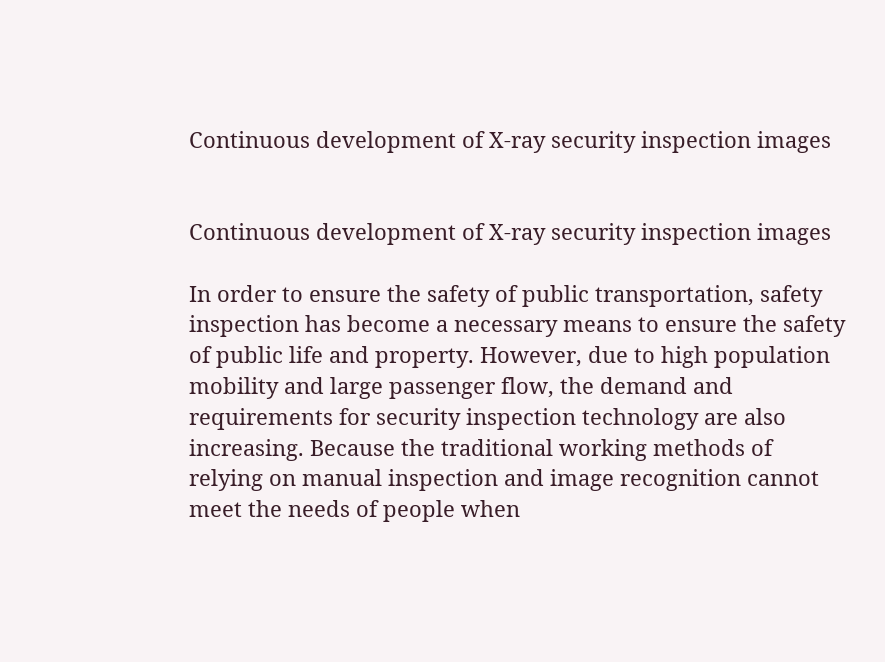Continuous development of X-ray security inspection images


Continuous development of X-ray security inspection images

In order to ensure the safety of public transportation, safety inspection has become a necessary means to ensure the safety of public life and property. However, due to high population mobility and large passenger flow, the demand and requirements for security inspection technology are also increasing. Because the traditional working methods of relying on manual inspection and image recognition cannot meet the needs of people when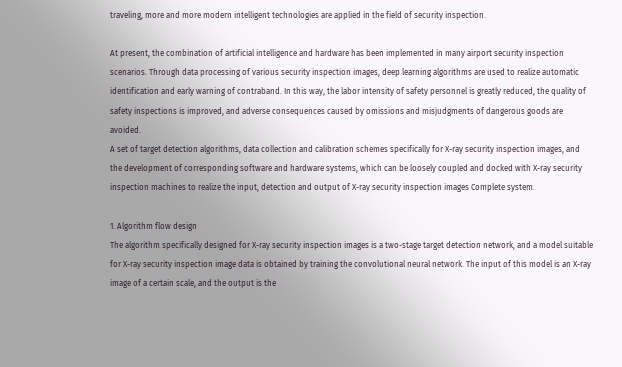traveling, more and more modern intelligent technologies are applied in the field of security inspection.

At present, the combination of artificial intelligence and hardware has been implemented in many airport security inspection scenarios. Through data processing of various security inspection images, deep learning algorithms are used to realize automatic identification and early warning of contraband. In this way, the labor intensity of safety personnel is greatly reduced, the quality of safety inspections is improved, and adverse consequences caused by omissions and misjudgments of dangerous goods are avoided.
A set of target detection algorithms, data collection and calibration schemes specifically for X-ray security inspection images, and the development of corresponding software and hardware systems, which can be loosely coupled and docked with X-ray security inspection machines to realize the input, detection and output of X-ray security inspection images Complete system.

1. Algorithm flow design
The algorithm specifically designed for X-ray security inspection images is a two-stage target detection network, and a model suitable for X-ray security inspection image data is obtained by training the convolutional neural network. The input of this model is an X-ray image of a certain scale, and the output is the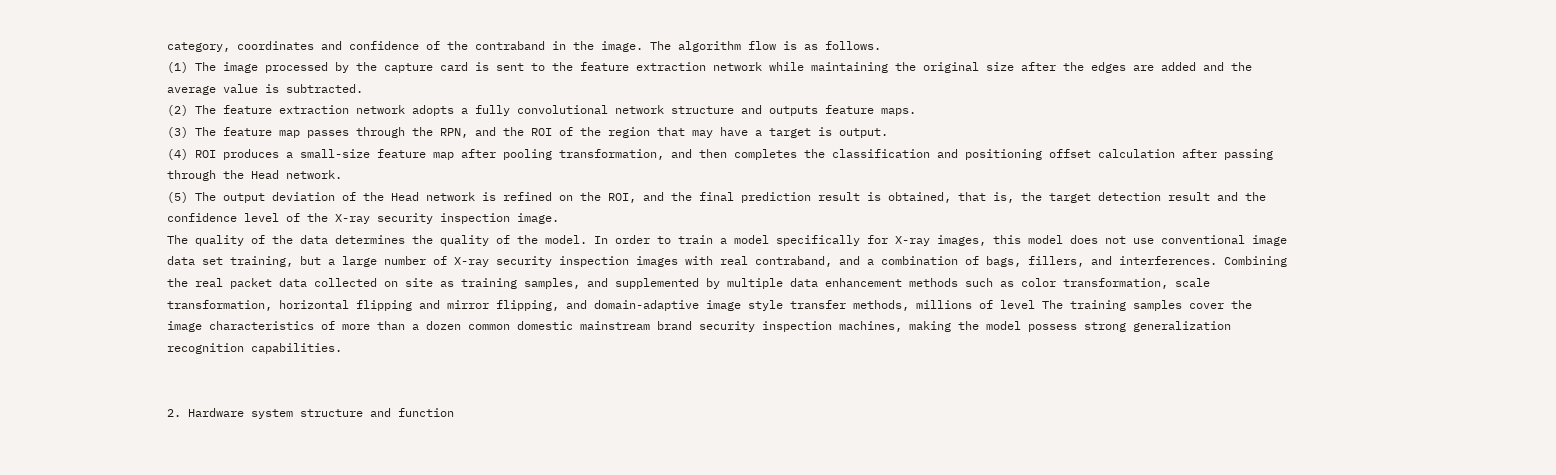category, coordinates and confidence of the contraband in the image. The algorithm flow is as follows.
(1) The image processed by the capture card is sent to the feature extraction network while maintaining the original size after the edges are added and the average value is subtracted.
(2) The feature extraction network adopts a fully convolutional network structure and outputs feature maps.
(3) The feature map passes through the RPN, and the ROI of the region that may have a target is output.
(4) ROI produces a small-size feature map after pooling transformation, and then completes the classification and positioning offset calculation after passing through the Head network.
(5) The output deviation of the Head network is refined on the ROI, and the final prediction result is obtained, that is, the target detection result and the confidence level of the X-ray security inspection image.
The quality of the data determines the quality of the model. In order to train a model specifically for X-ray images, this model does not use conventional image data set training, but a large number of X-ray security inspection images with real contraband, and a combination of bags, fillers, and interferences. Combining the real packet data collected on site as training samples, and supplemented by multiple data enhancement methods such as color transformation, scale transformation, horizontal flipping and mirror flipping, and domain-adaptive image style transfer methods, millions of level The training samples cover the image characteristics of more than a dozen common domestic mainstream brand security inspection machines, making the model possess strong generalization recognition capabilities.


2. Hardware system structure and function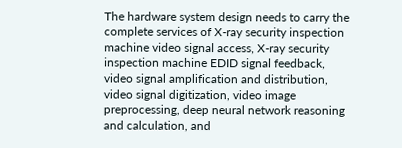The hardware system design needs to carry the complete services of X-ray security inspection machine video signal access, X-ray security inspection machine EDID signal feedback, video signal amplification and distribution, video signal digitization, video image preprocessing, deep neural network reasoning and calculation, and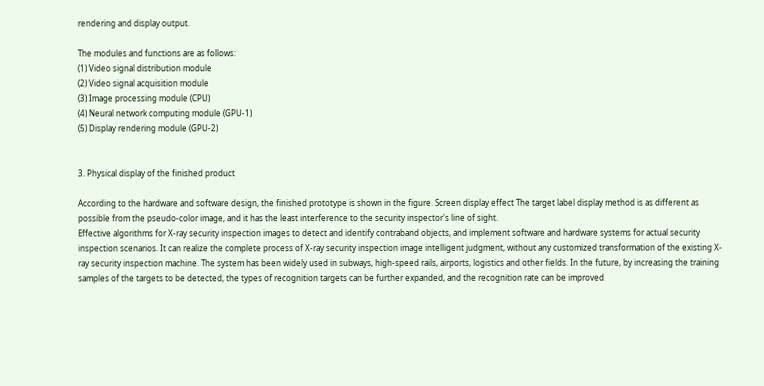rendering and display output.

The modules and functions are as follows:
(1) Video signal distribution module
(2) Video signal acquisition module
(3) Image processing module (CPU)
(4) Neural network computing module (GPU-1)
(5) Display rendering module (GPU-2)


3. Physical display of the finished product

According to the hardware and software design, the finished prototype is shown in the figure. Screen display effect The target label display method is as different as possible from the pseudo-color image, and it has the least interference to the security inspector's line of sight.
Effective algorithms for X-ray security inspection images to detect and identify contraband objects, and implement software and hardware systems for actual security inspection scenarios. It can realize the complete process of X-ray security inspection image intelligent judgment, without any customized transformation of the existing X-ray security inspection machine. The system has been widely used in subways, high-speed rails, airports, logistics and other fields. In the future, by increasing the training samples of the targets to be detected, the types of recognition targets can be further expanded, and the recognition rate can be improved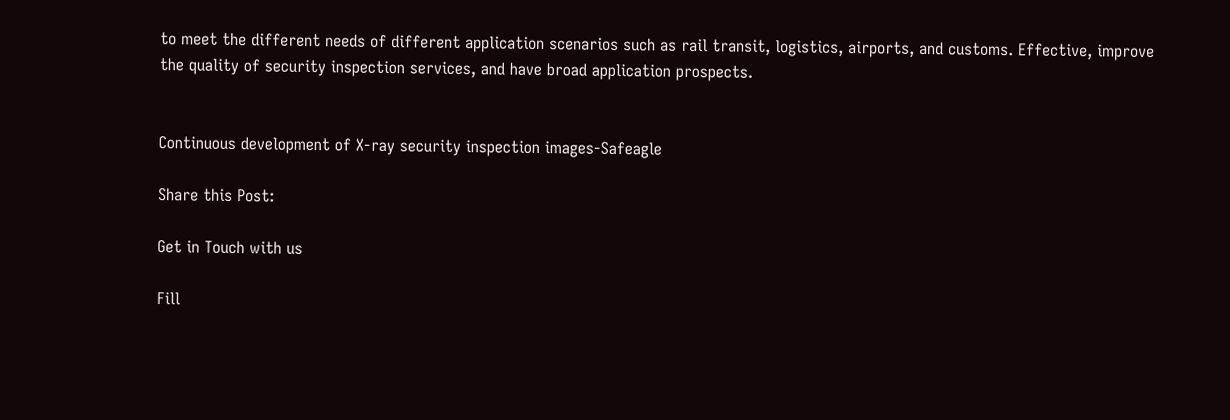to meet the different needs of different application scenarios such as rail transit, logistics, airports, and customs. Effective, improve the quality of security inspection services, and have broad application prospects.


Continuous development of X-ray security inspection images-Safeagle

Share this Post:

Get in Touch with us

Fill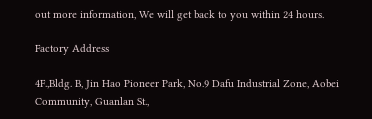out more information, We will get back to you within 24 hours.

Factory Address

4F.,Bldg. B, Jin Hao Pioneer Park, No.9 Dafu Industrial Zone, Aobei Community, Guanlan St.,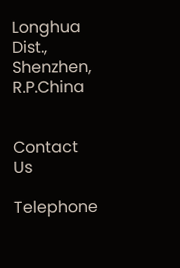Longhua Dist., Shenzhen, R.P.China


Contact Us

Telephone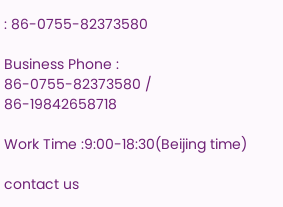: 86-0755-82373580

Business Phone : 86-0755-82373580 / 86-19842658718

Work Time :9:00-18:30(Beijing time)

contact us